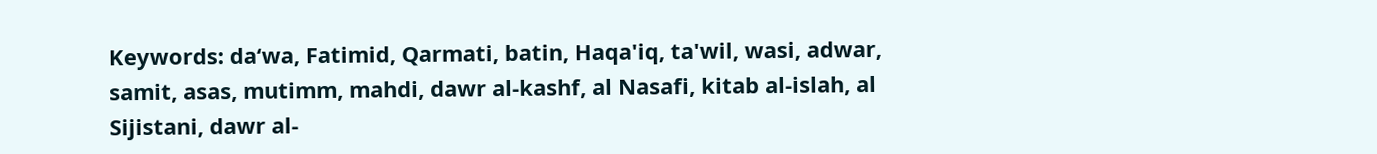Keywords: da‘wa, Fatimid, Qarmati, batin, Haqa'iq, ta'wil, wasi, adwar, samit, asas, mutimm, mahdi, dawr al-kashf, al Nasafi, kitab al-islah, al Sijistani, dawr al-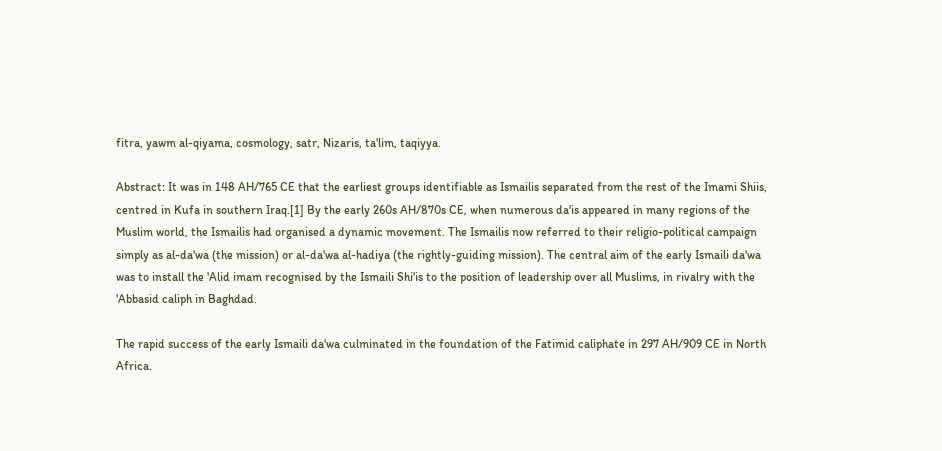fitra, yawm al-qiyama, cosmology, satr, Nizaris, ta'lim, taqiyya.

Abstract: It was in 148 AH/765 CE that the earliest groups identifiable as Ismailis separated from the rest of the Imami Shiis, centred in Kufa in southern Iraq.[1] By the early 260s AH/870s CE, when numerous da'is appeared in many regions of the Muslim world, the Ismailis had organised a dynamic movement. The Ismailis now referred to their religio-political campaign simply as al-da'wa (the mission) or al-da'wa al-hadiya (the rightly-guiding mission). The central aim of the early Ismaili da'wa was to install the 'Alid imam recognised by the Ismaili Shi'is to the position of leadership over all Muslims, in rivalry with the 'Abbasid caliph in Baghdad.

The rapid success of the early Ismaili da'wa culminated in the foundation of the Fatimid caliphate in 297 AH/909 CE in North Africa.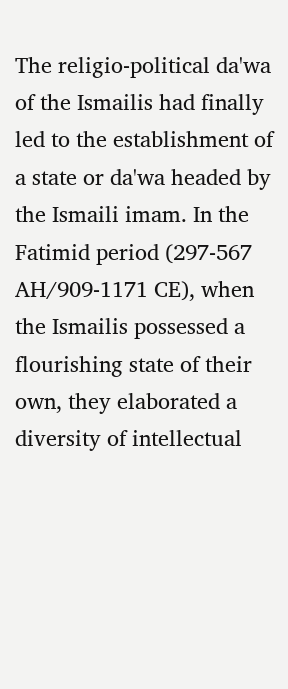The religio-political da'wa of the Ismailis had finally led to the establishment of a state or da'wa headed by the Ismaili imam. In the Fatimid period (297-567 AH/909-1171 CE), when the Ismailis possessed a flourishing state of their own, they elaborated a diversity of intellectual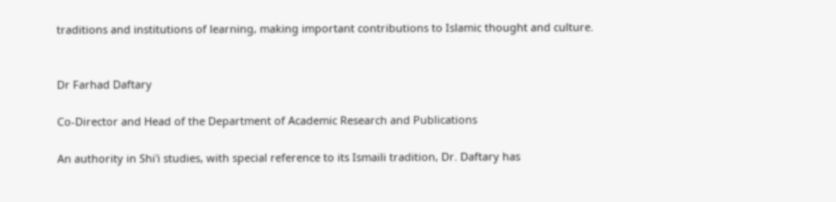traditions and institutions of learning, making important contributions to Islamic thought and culture.


Dr Farhad Daftary

Co-Director and Head of the Department of Academic Research and Publications

An authority in Shi'i studies, with special reference to its Ismaili tradition, Dr. Daftary has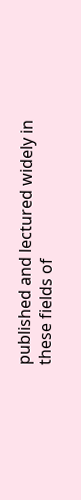published and lectured widely in these fields of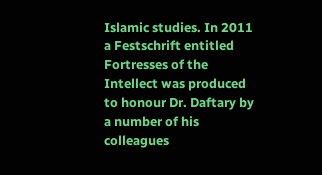Islamic studies. In 2011 a Festschrift entitled Fortresses of the Intellect was produced to honour Dr. Daftary by a number of his colleagues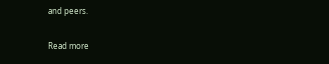and peers.


Read more